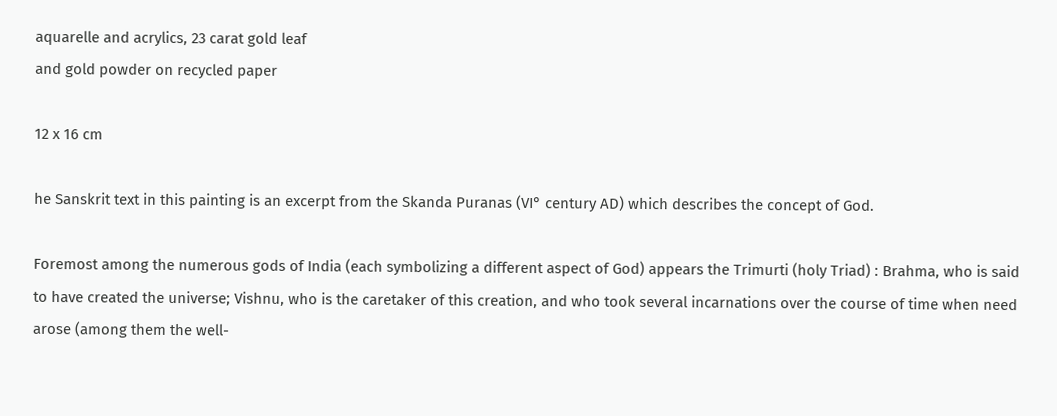aquarelle and acrylics, 23 carat gold leaf
and gold powder on recycled paper

12 x 16 cm

he Sanskrit text in this painting is an excerpt from the Skanda Puranas (VI° century AD) which describes the concept of God.

Foremost among the numerous gods of India (each symbolizing a different aspect of God) appears the Trimurti (holy Triad) : Brahma, who is said to have created the universe; Vishnu, who is the caretaker of this creation, and who took several incarnations over the course of time when need arose (among them the well-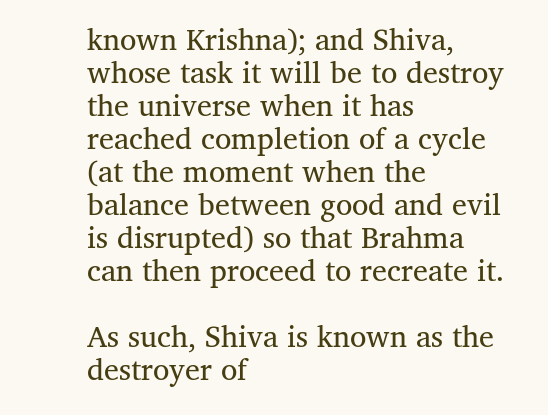known Krishna); and Shiva, whose task it will be to destroy the universe when it has reached completion of a cycle (at the moment when the balance between good and evil is disrupted) so that Brahma can then proceed to recreate it.

As such, Shiva is known as the
destroyer of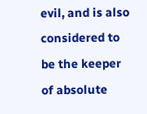evil, and is also considered to be the keeper of absolute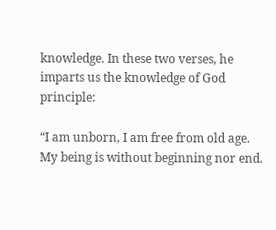knowledge. In these two verses, he imparts us the knowledge of God principle:

“I am unborn, I am free from old age.
My being is without beginning nor end.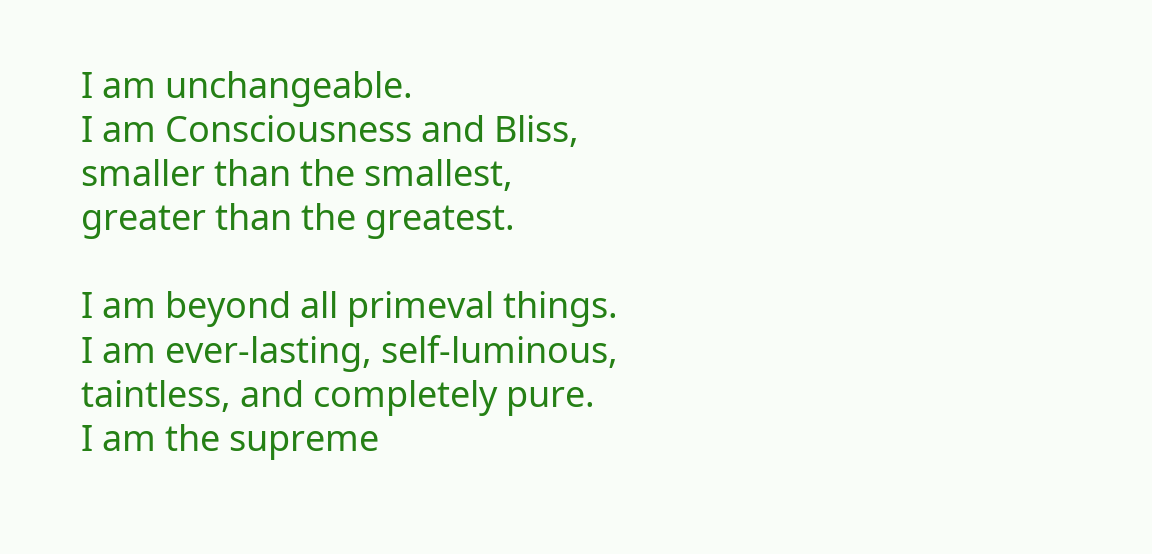I am unchangeable.
I am Consciousness and Bliss, smaller than the smallest, greater than the greatest.

I am beyond all primeval things.
I am ever-lasting, self-luminous,
taintless, and completely pure.
I am the supreme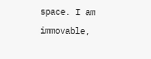space. I am immovable,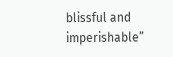blissful and imperishable”